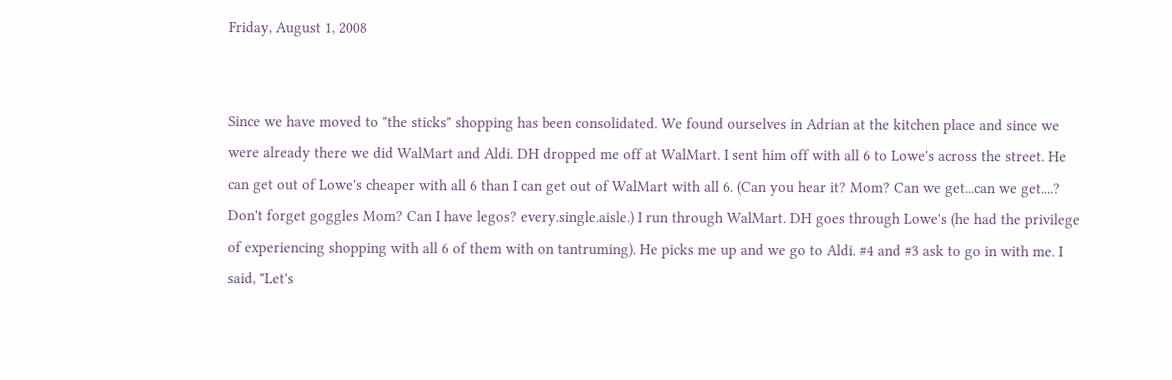Friday, August 1, 2008


Since we have moved to "the sticks" shopping has been consolidated. We found ourselves in Adrian at the kitchen place and since we were already there we did WalMart and Aldi. DH dropped me off at WalMart. I sent him off with all 6 to Lowe's across the street. He can get out of Lowe's cheaper with all 6 than I can get out of WalMart with all 6. (Can you hear it? Mom? Can we get...can we get....? Don't forget goggles Mom? Can I have legos? every.single.aisle.) I run through WalMart. DH goes through Lowe's (he had the privilege of experiencing shopping with all 6 of them with on tantruming). He picks me up and we go to Aldi. #4 and #3 ask to go in with me. I said, "Let's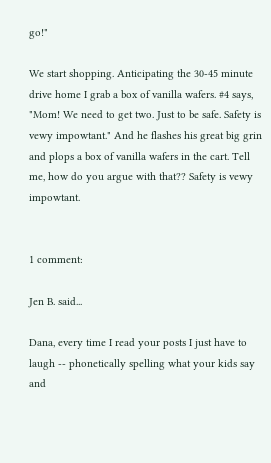go!"

We start shopping. Anticipating the 30-45 minute drive home I grab a box of vanilla wafers. #4 says, "Mom! We need to get two. Just to be safe. Safety is vewy impowtant." And he flashes his great big grin and plops a box of vanilla wafers in the cart. Tell me, how do you argue with that?? Safety is vewy impowtant.


1 comment:

Jen B. said...

Dana, every time I read your posts I just have to laugh -- phonetically spelling what your kids say and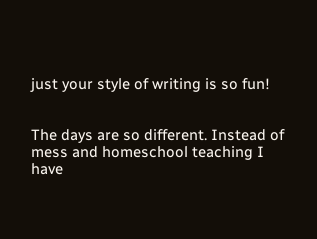just your style of writing is so fun!


The days are so different. Instead of mess and homeschool teaching I have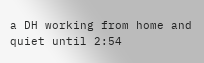a DH working from home and quiet until 2:54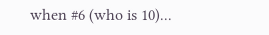when #6 (who is 10)...